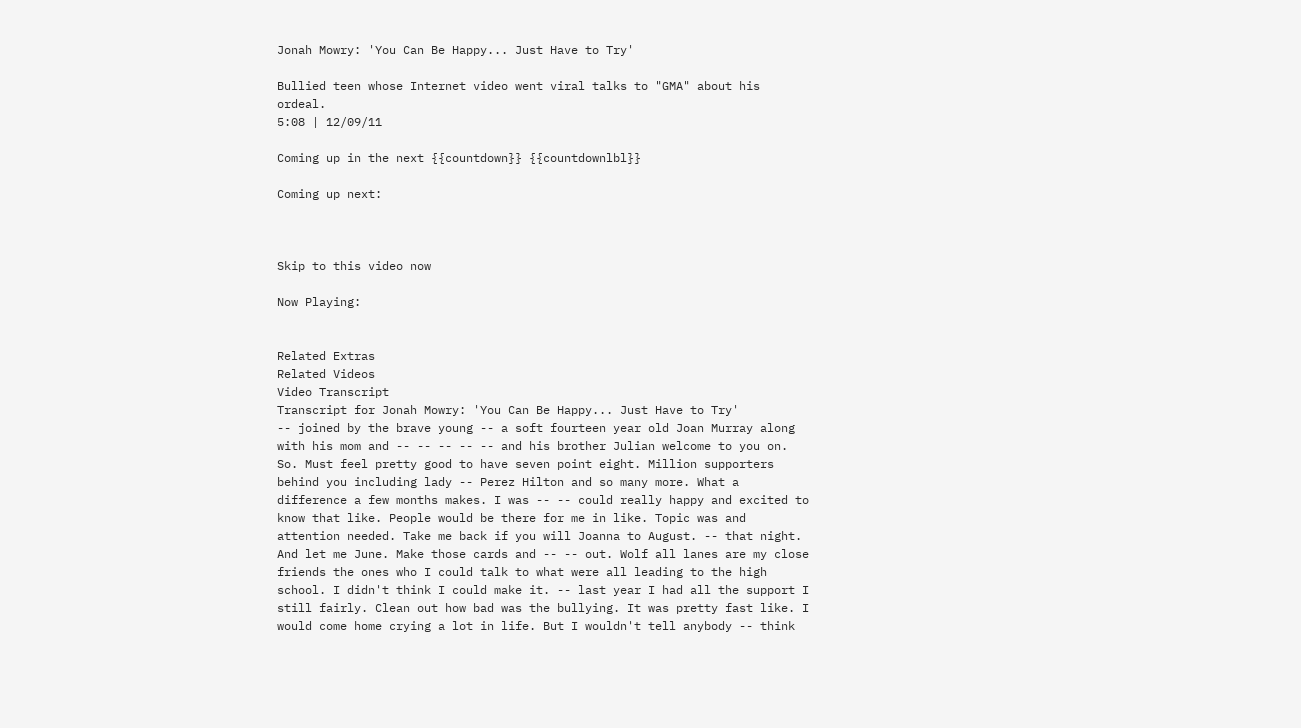Jonah Mowry: 'You Can Be Happy... Just Have to Try'

Bullied teen whose Internet video went viral talks to "GMA" about his ordeal.
5:08 | 12/09/11

Coming up in the next {{countdown}} {{countdownlbl}}

Coming up next:



Skip to this video now

Now Playing:


Related Extras
Related Videos
Video Transcript
Transcript for Jonah Mowry: 'You Can Be Happy... Just Have to Try'
-- joined by the brave young -- a soft fourteen year old Joan Murray along with his mom and -- -- -- -- -- and his brother Julian welcome to you on. So. Must feel pretty good to have seven point eight. Million supporters behind you including lady -- Perez Hilton and so many more. What a difference a few months makes. I was -- -- could really happy and excited to know that like. People would be there for me in like. Topic was and attention needed. Take me back if you will Joanna to August. -- that night. And let me June. Make those cards and -- -- out. Wolf all lanes are my close friends the ones who I could talk to what were all leading to the high school. I didn't think I could make it. -- last year I had all the support I still fairly. Clean out how bad was the bullying. It was pretty fast like. I would come home crying a lot in life. But I wouldn't tell anybody -- think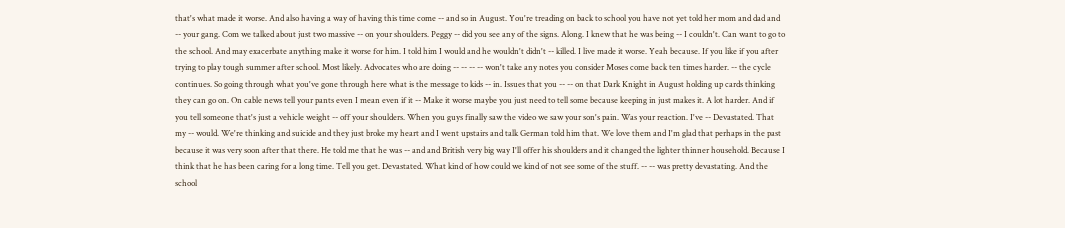that's what made it worse. And also having a way of having this time come -- and so in August. You're treading on back to school you have not yet told her mom and dad and -- your gang. Com we talked about just two massive -- on your shoulders. Peggy -- did you see any of the signs. Along. I knew that he was being -- I couldn't. Can want to go to the school. And may exacerbate anything make it worse for him. I told him I would and he wouldn't didn't -- killed. I live made it worse. Yeah because. If you like if you after trying to play tough summer after school. Most likely. Advocates who are doing -- -- -- -- won't take any notes you consider Moses come back ten times harder. -- the cycle continues. So going through what you've gone through here what is the message to kids -- in. Issues that you -- -- on that Dark Knight in August holding up cards thinking they can go on. On cable news tell your pants even I mean even if it -- Make it worse maybe you just need to tell some because keeping in just makes it. A lot harder. And if you tell someone that's just a vehicle weight -- off your shoulders. When you guys finally saw the video we saw your son's pain. Was your reaction. I've -- Devastated. That my -- would. We're thinking and suicide and they just broke my heart and I went upstairs and talk German told him that. We love them and I'm glad that perhaps in the past because it was very soon after that there. He told me that he was -- and and British very big way I'll offer his shoulders and it changed the lighter thinner household. Because I think that he has been caring for a long time. Tell you get. Devastated. What kind of how could we kind of not see some of the stuff. -- -- was pretty devastating. And the school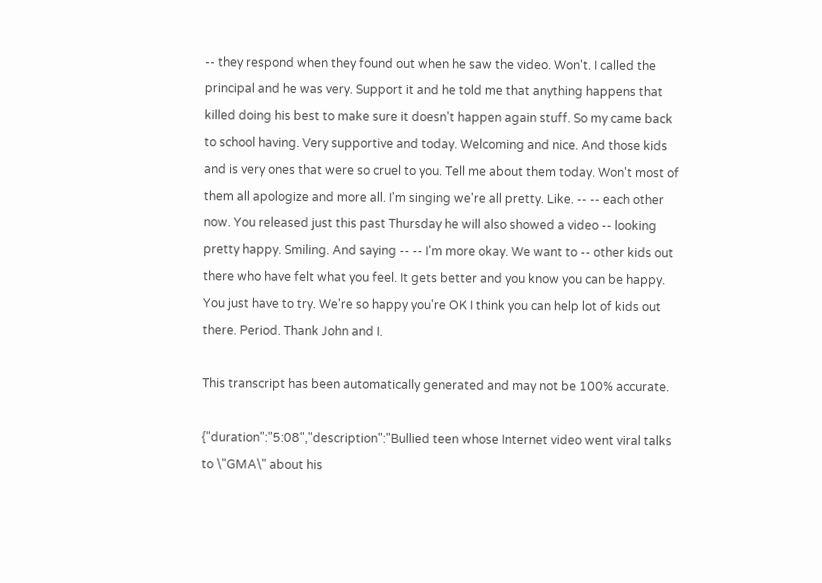-- they respond when they found out when he saw the video. Won't. I called the principal and he was very. Support it and he told me that anything happens that killed doing his best to make sure it doesn't happen again stuff. So my came back to school having. Very supportive and today. Welcoming and nice. And those kids and is very ones that were so cruel to you. Tell me about them today. Won't most of them all apologize and more all. I'm singing we're all pretty. Like. -- -- each other now. You released just this past Thursday he will also showed a video -- looking pretty happy. Smiling. And saying -- -- I'm more okay. We want to -- other kids out there who have felt what you feel. It gets better and you know you can be happy. You just have to try. We're so happy you're OK I think you can help lot of kids out there. Period. Thank John and I.

This transcript has been automatically generated and may not be 100% accurate.

{"duration":"5:08","description":"Bullied teen whose Internet video went viral talks to \"GMA\" about his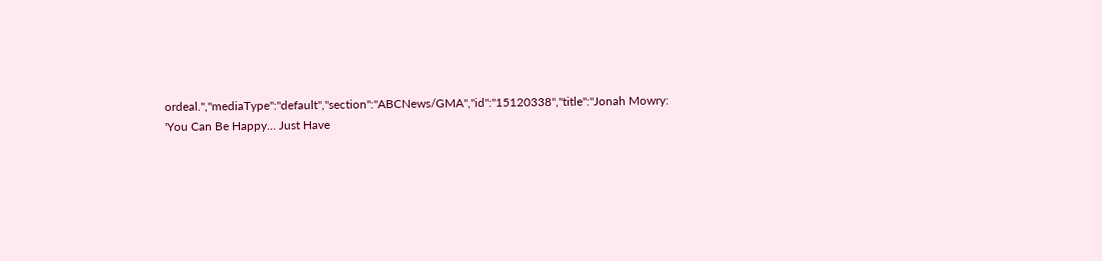ordeal.","mediaType":"default","section":"ABCNews/GMA","id":"15120338","title":"Jonah Mowry: 'You Can Be Happy... Just Have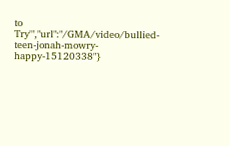to Try'","url":"/GMA/video/bullied-teen-jonah-mowry-happy-15120338"}